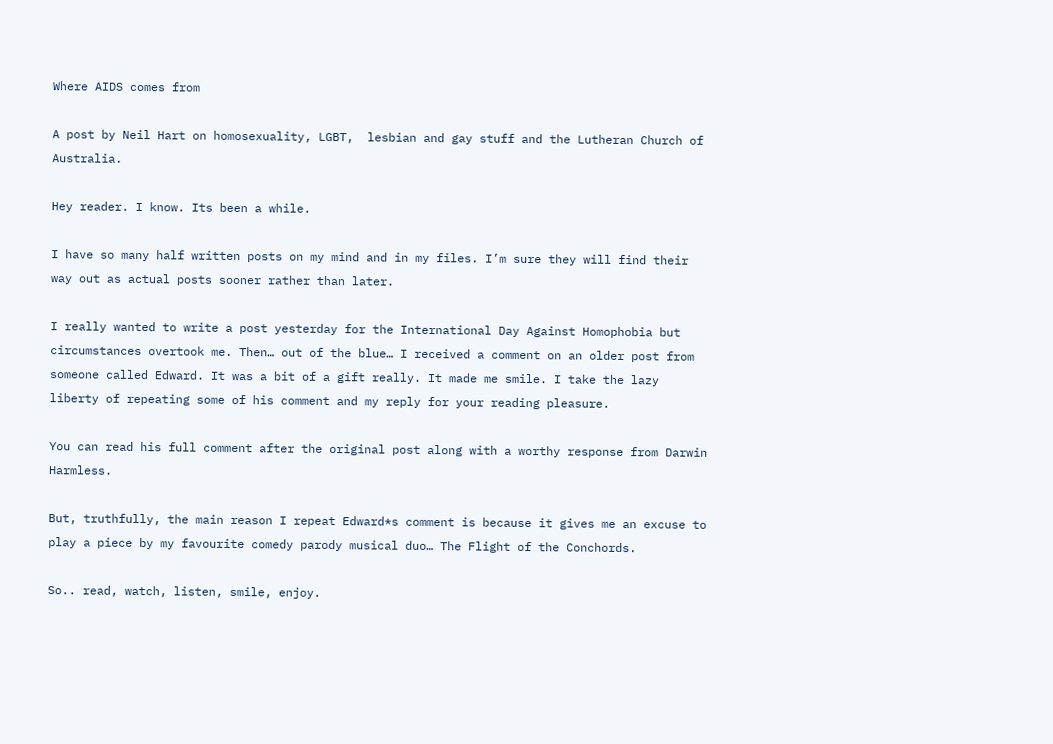Where AIDS comes from

A post by Neil Hart on homosexuality, LGBT,  lesbian and gay stuff and the Lutheran Church of Australia.

Hey reader. I know. Its been a while.

I have so many half written posts on my mind and in my files. I’m sure they will find their way out as actual posts sooner rather than later.

I really wanted to write a post yesterday for the International Day Against Homophobia but circumstances overtook me. Then… out of the blue… I received a comment on an older post from someone called Edward. It was a bit of a gift really. It made me smile. I take the lazy liberty of repeating some of his comment and my reply for your reading pleasure.

You can read his full comment after the original post along with a worthy response from Darwin Harmless.

But, truthfully, the main reason I repeat Edward*s comment is because it gives me an excuse to play a piece by my favourite comedy parody musical duo… The Flight of the Conchords.

So.. read, watch, listen, smile, enjoy.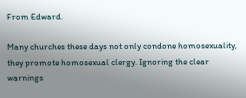From Edward.

Many churches these days not only condone homosexuality, they promote homosexual clergy. Ignoring the clear warnings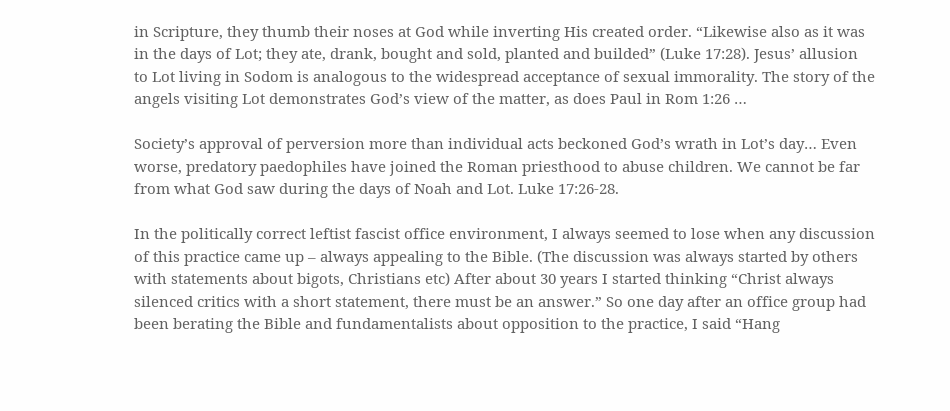in Scripture, they thumb their noses at God while inverting His created order. “Likewise also as it was in the days of Lot; they ate, drank, bought and sold, planted and builded” (Luke 17:28). Jesus’ allusion to Lot living in Sodom is analogous to the widespread acceptance of sexual immorality. The story of the angels visiting Lot demonstrates God’s view of the matter, as does Paul in Rom 1:26 …

Society’s approval of perversion more than individual acts beckoned God’s wrath in Lot’s day… Even worse, predatory paedophiles have joined the Roman priesthood to abuse children. We cannot be far from what God saw during the days of Noah and Lot. Luke 17:26-28.

In the politically correct leftist fascist office environment, I always seemed to lose when any discussion of this practice came up – always appealing to the Bible. (The discussion was always started by others with statements about bigots, Christians etc) After about 30 years I started thinking “Christ always silenced critics with a short statement, there must be an answer.” So one day after an office group had been berating the Bible and fundamentalists about opposition to the practice, I said “Hang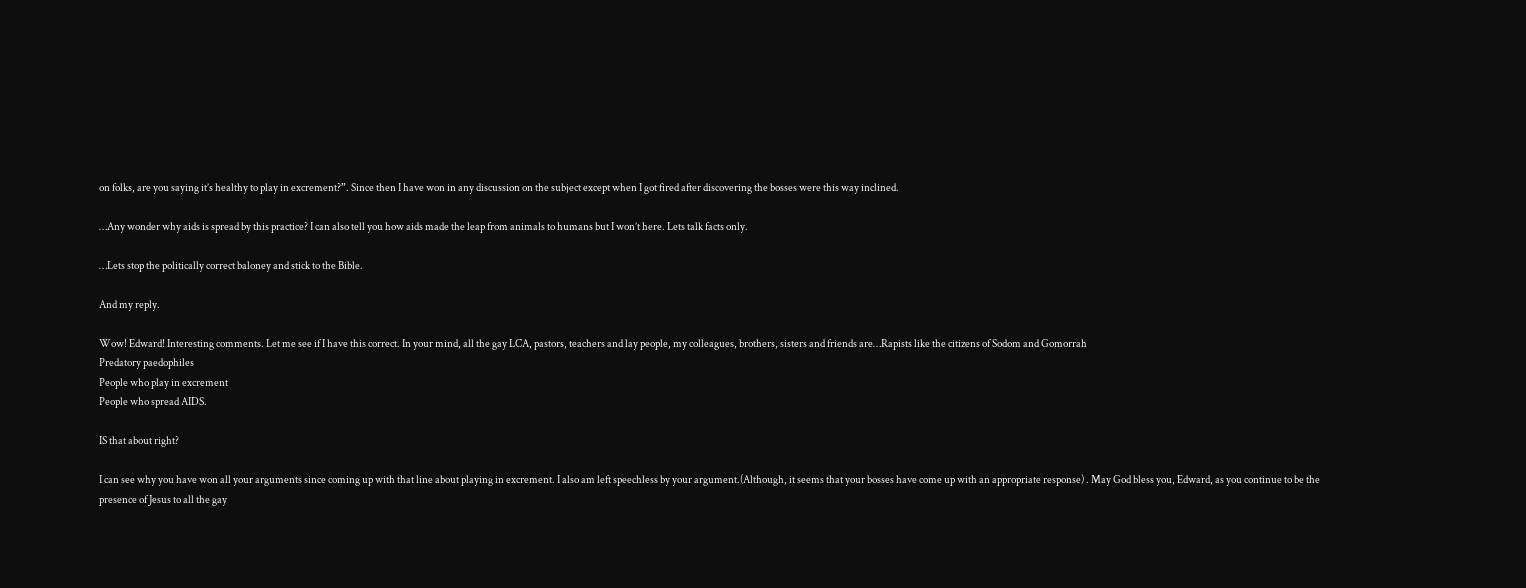on folks, are you saying it’s healthy to play in excrement?”. Since then I have won in any discussion on the subject except when I got fired after discovering the bosses were this way inclined.

…Any wonder why aids is spread by this practice? I can also tell you how aids made the leap from animals to humans but I won’t here. Lets talk facts only.

…Lets stop the politically correct baloney and stick to the Bible.

And my reply.

Wow! Edward! Interesting comments. Let me see if I have this correct. In your mind, all the gay LCA, pastors, teachers and lay people, my colleagues, brothers, sisters and friends are…Rapists like the citizens of Sodom and Gomorrah
Predatory paedophiles
People who play in excrement
People who spread AIDS.

IS that about right?

I can see why you have won all your arguments since coming up with that line about playing in excrement. I also am left speechless by your argument.(Although, it seems that your bosses have come up with an appropriate response) . May God bless you, Edward, as you continue to be the presence of Jesus to all the gay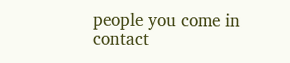people you come in contact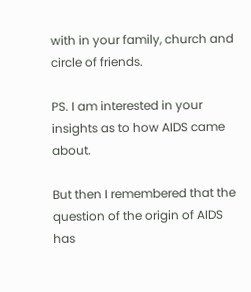with in your family, church and circle of friends.

PS. I am interested in your insights as to how AIDS came about.

But then I remembered that the question of the origin of AIDS has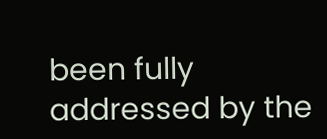been fully addressed by the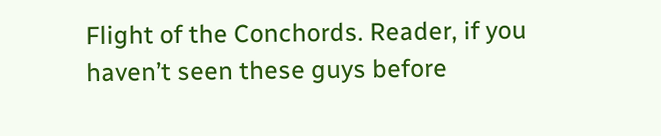Flight of the Conchords. Reader, if you haven’t seen these guys before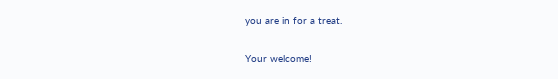you are in for a treat.

Your welcome!